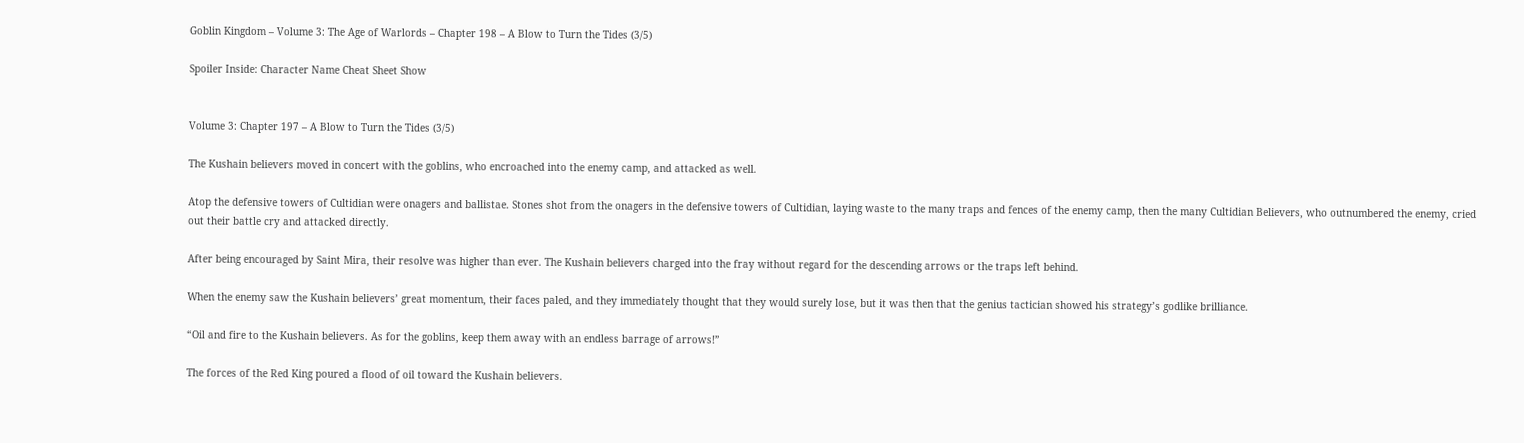Goblin Kingdom – Volume 3: The Age of Warlords – Chapter 198 – A Blow to Turn the Tides (3/5)

Spoiler Inside: Character Name Cheat Sheet Show


Volume 3: Chapter 197 – A Blow to Turn the Tides (3/5)

The Kushain believers moved in concert with the goblins, who encroached into the enemy camp, and attacked as well.

Atop the defensive towers of Cultidian were onagers and ballistae. Stones shot from the onagers in the defensive towers of Cultidian, laying waste to the many traps and fences of the enemy camp, then the many Cultidian Believers, who outnumbered the enemy, cried out their battle cry and attacked directly.

After being encouraged by Saint Mira, their resolve was higher than ever. The Kushain believers charged into the fray without regard for the descending arrows or the traps left behind.

When the enemy saw the Kushain believers’ great momentum, their faces paled, and they immediately thought that they would surely lose, but it was then that the genius tactician showed his strategy’s godlike brilliance.

“Oil and fire to the Kushain believers. As for the goblins, keep them away with an endless barrage of arrows!”

The forces of the Red King poured a flood of oil toward the Kushain believers.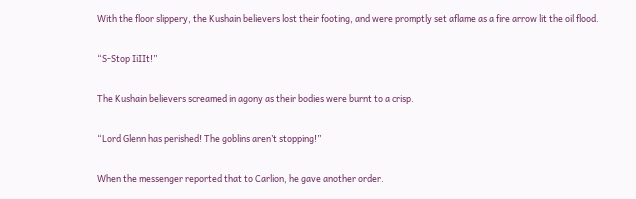With the floor slippery, the Kushain believers lost their footing, and were promptly set aflame as a fire arrow lit the oil flood.

“S-Stop IiIIt!”

The Kushain believers screamed in agony as their bodies were burnt to a crisp.

“Lord Glenn has perished! The goblins aren’t stopping!”

When the messenger reported that to Carlion, he gave another order.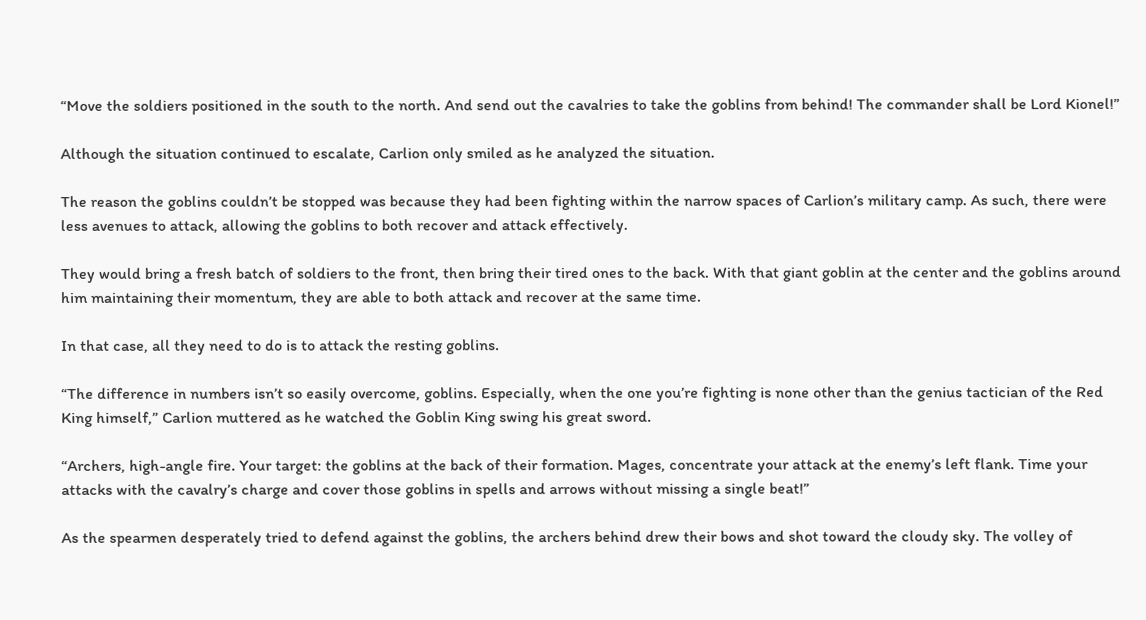“Move the soldiers positioned in the south to the north. And send out the cavalries to take the goblins from behind! The commander shall be Lord Kionel!”

Although the situation continued to escalate, Carlion only smiled as he analyzed the situation.

The reason the goblins couldn’t be stopped was because they had been fighting within the narrow spaces of Carlion’s military camp. As such, there were less avenues to attack, allowing the goblins to both recover and attack effectively.

They would bring a fresh batch of soldiers to the front, then bring their tired ones to the back. With that giant goblin at the center and the goblins around him maintaining their momentum, they are able to both attack and recover at the same time.

In that case, all they need to do is to attack the resting goblins.

“The difference in numbers isn’t so easily overcome, goblins. Especially, when the one you’re fighting is none other than the genius tactician of the Red King himself,” Carlion muttered as he watched the Goblin King swing his great sword.

“Archers, high-angle fire. Your target: the goblins at the back of their formation. Mages, concentrate your attack at the enemy’s left flank. Time your attacks with the cavalry’s charge and cover those goblins in spells and arrows without missing a single beat!”

As the spearmen desperately tried to defend against the goblins, the archers behind drew their bows and shot toward the cloudy sky. The volley of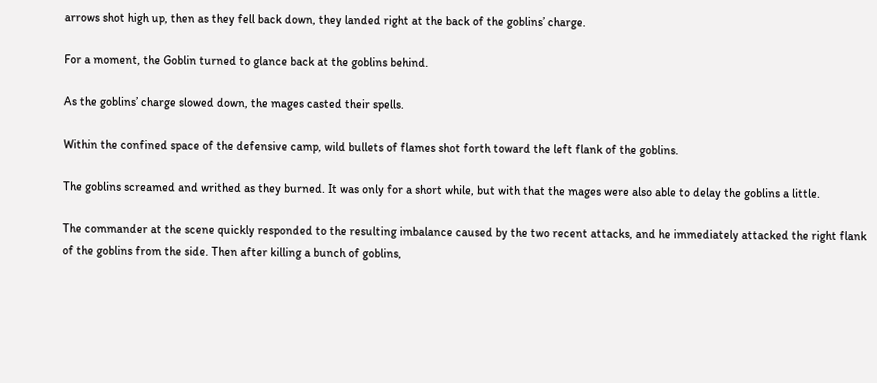arrows shot high up, then as they fell back down, they landed right at the back of the goblins’ charge.

For a moment, the Goblin turned to glance back at the goblins behind.

As the goblins’ charge slowed down, the mages casted their spells.

Within the confined space of the defensive camp, wild bullets of flames shot forth toward the left flank of the goblins.

The goblins screamed and writhed as they burned. It was only for a short while, but with that the mages were also able to delay the goblins a little.

The commander at the scene quickly responded to the resulting imbalance caused by the two recent attacks, and he immediately attacked the right flank of the goblins from the side. Then after killing a bunch of goblins,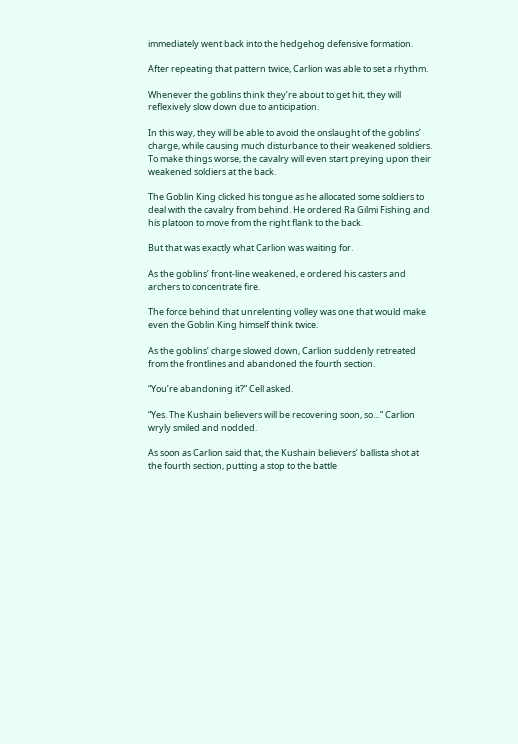immediately went back into the hedgehog defensive formation.

After repeating that pattern twice, Carlion was able to set a rhythm.

Whenever the goblins think they’re about to get hit, they will reflexively slow down due to anticipation.

In this way, they will be able to avoid the onslaught of the goblins’ charge, while causing much disturbance to their weakened soldiers. To make things worse, the cavalry will even start preying upon their weakened soldiers at the back.

The Goblin King clicked his tongue as he allocated some soldiers to deal with the cavalry from behind. He ordered Ra Gilmi Fishing and his platoon to move from the right flank to the back.

But that was exactly what Carlion was waiting for.

As the goblins’ front-line weakened, e ordered his casters and archers to concentrate fire.

The force behind that unrelenting volley was one that would make even the Goblin King himself think twice.

As the goblins’ charge slowed down, Carlion suddenly retreated from the frontlines and abandoned the fourth section.

“You’re abandoning it?” Cell asked.

“Yes. The Kushain believers will be recovering soon, so…” Carlion wryly smiled and nodded.

As soon as Carlion said that, the Kushain believers’ ballista shot at the fourth section, putting a stop to the battle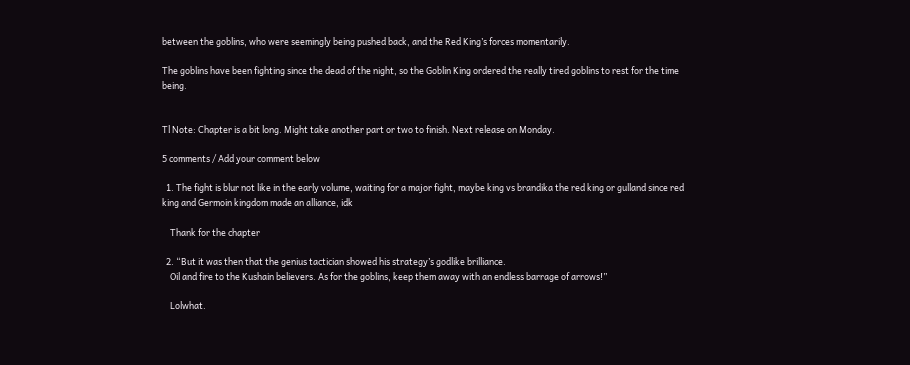between the goblins, who were seemingly being pushed back, and the Red King’s forces momentarily.

The goblins have been fighting since the dead of the night, so the Goblin King ordered the really tired goblins to rest for the time being.


Tl Note: Chapter is a bit long. Might take another part or two to finish. Next release on Monday.

5 comments / Add your comment below

  1. The fight is blur not like in the early volume, waiting for a major fight, maybe king vs brandika the red king or gulland since red king and Germoin kingdom made an alliance, idk

    Thank for the chapter

  2. “But it was then that the genius tactician showed his strategy’s godlike brilliance.
    Oil and fire to the Kushain believers. As for the goblins, keep them away with an endless barrage of arrows!”

    Lolwhat.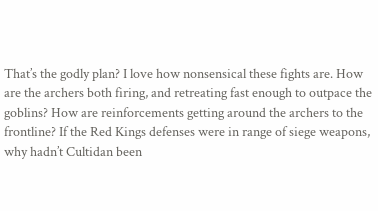That’s the godly plan? I love how nonsensical these fights are. How are the archers both firing, and retreating fast enough to outpace the goblins? How are reinforcements getting around the archers to the frontline? If the Red Kings defenses were in range of siege weapons, why hadn’t Cultidan been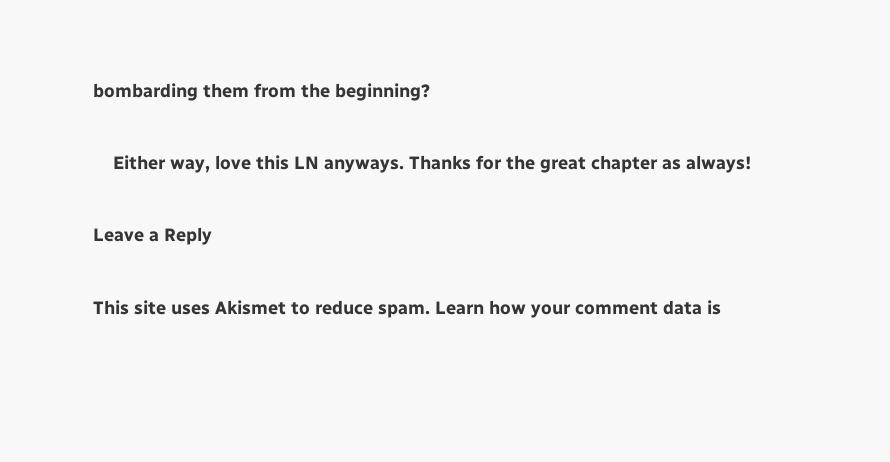bombarding them from the beginning?

    Either way, love this LN anyways. Thanks for the great chapter as always!

Leave a Reply

This site uses Akismet to reduce spam. Learn how your comment data is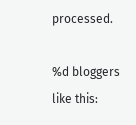processed.

%d bloggers like this: